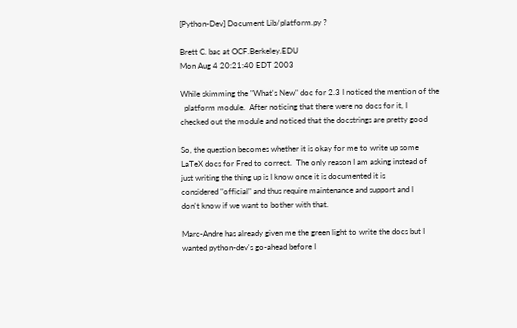[Python-Dev] Document Lib/platform.py ?

Brett C. bac at OCF.Berkeley.EDU
Mon Aug 4 20:21:40 EDT 2003

While skimming the "What's New" doc for 2.3 I noticed the mention of the
  platform module.  After noticing that there were no docs for it, I
checked out the module and noticed that the docstrings are pretty good

So, the question becomes whether it is okay for me to write up some
LaTeX docs for Fred to correct.  The only reason I am asking instead of
just writing the thing up is I know once it is documented it is
considered "official" and thus require maintenance and support and I
don't know if we want to bother with that.

Marc-Andre has already given me the green light to write the docs but I
wanted python-dev's go-ahead before I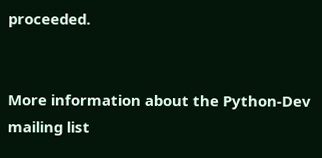proceeded.


More information about the Python-Dev mailing list